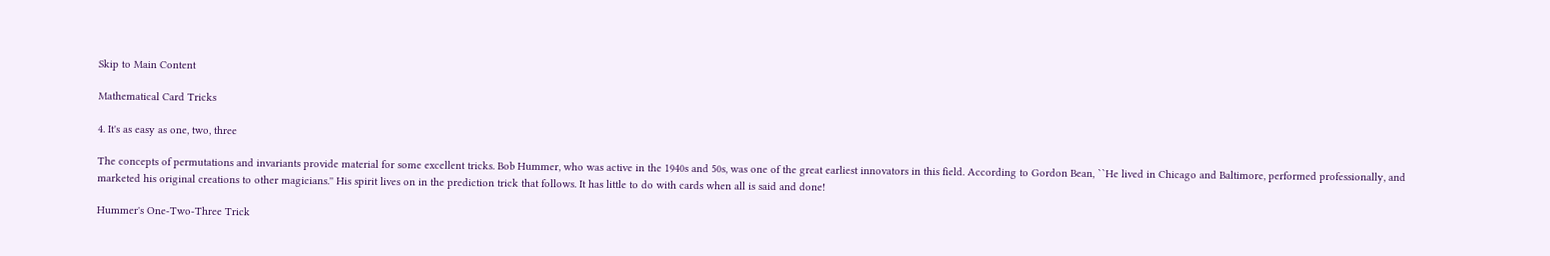Skip to Main Content

Mathematical Card Tricks

4. It's as easy as one, two, three

The concepts of permutations and invariants provide material for some excellent tricks. Bob Hummer, who was active in the 1940s and 50s, was one of the great earliest innovators in this field. According to Gordon Bean, ``He lived in Chicago and Baltimore, performed professionally, and marketed his original creations to other magicians.'' His spirit lives on in the prediction trick that follows. It has little to do with cards when all is said and done!

Hummer's One-Two-Three Trick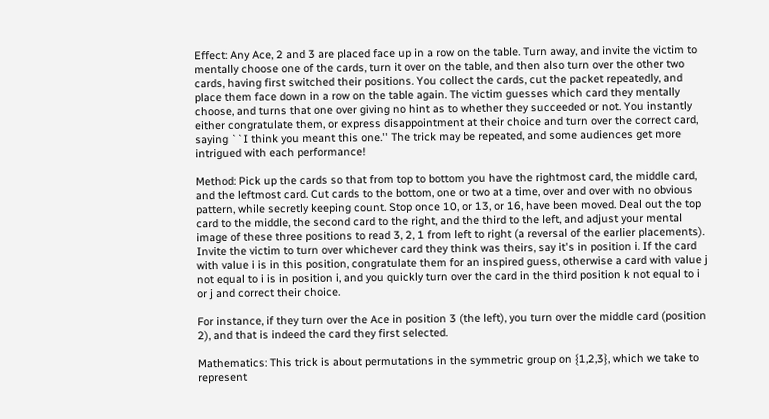Effect: Any Ace, 2 and 3 are placed face up in a row on the table. Turn away, and invite the victim to mentally choose one of the cards, turn it over on the table, and then also turn over the other two cards, having first switched their positions. You collect the cards, cut the packet repeatedly, and place them face down in a row on the table again. The victim guesses which card they mentally choose, and turns that one over giving no hint as to whether they succeeded or not. You instantly either congratulate them, or express disappointment at their choice and turn over the correct card, saying ``I think you meant this one.'' The trick may be repeated, and some audiences get more intrigued with each performance!

Method: Pick up the cards so that from top to bottom you have the rightmost card, the middle card, and the leftmost card. Cut cards to the bottom, one or two at a time, over and over with no obvious pattern, while secretly keeping count. Stop once 10, or 13, or 16, have been moved. Deal out the top card to the middle, the second card to the right, and the third to the left, and adjust your mental image of these three positions to read 3, 2, 1 from left to right (a reversal of the earlier placements). Invite the victim to turn over whichever card they think was theirs, say it's in position i. If the card with value i is in this position, congratulate them for an inspired guess, otherwise a card with value j not equal to i is in position i, and you quickly turn over the card in the third position k not equal to i or j and correct their choice.

For instance, if they turn over the Ace in position 3 (the left), you turn over the middle card (position 2), and that is indeed the card they first selected.

Mathematics: This trick is about permutations in the symmetric group on {1,2,3}, which we take to represent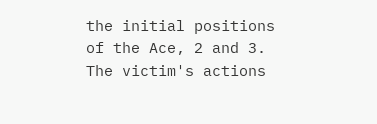the initial positions of the Ace, 2 and 3. The victim's actions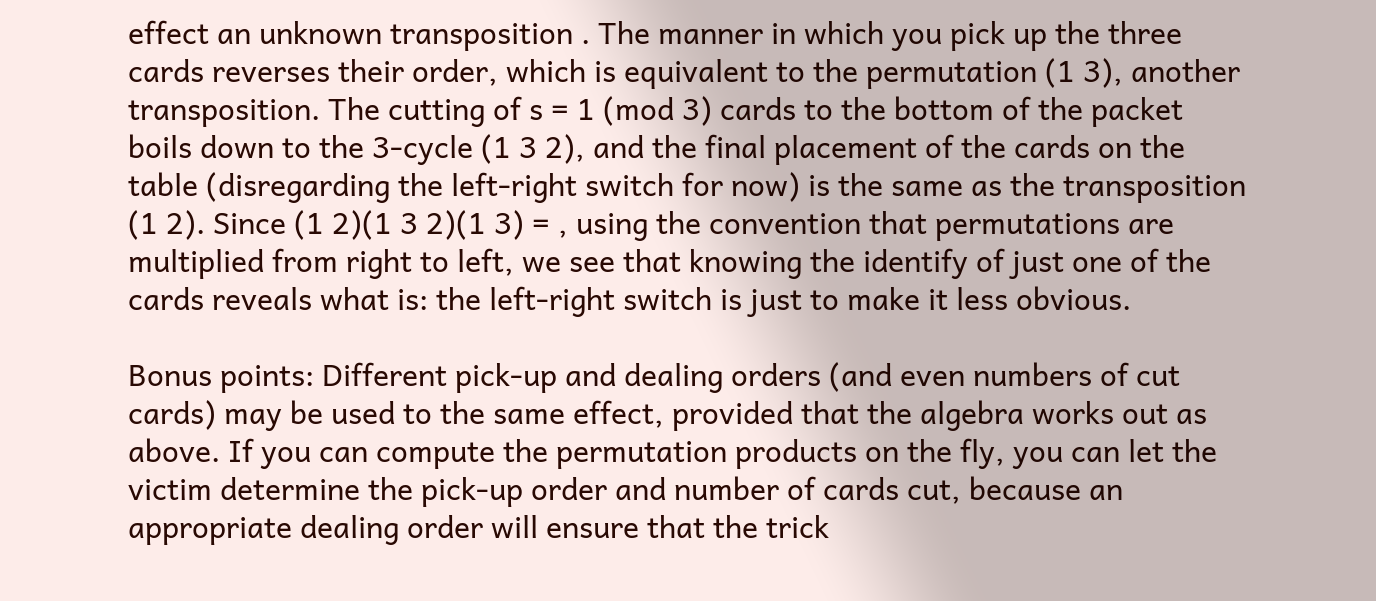effect an unknown transposition . The manner in which you pick up the three cards reverses their order, which is equivalent to the permutation (1 3), another transposition. The cutting of s = 1 (mod 3) cards to the bottom of the packet boils down to the 3-cycle (1 3 2), and the final placement of the cards on the table (disregarding the left-right switch for now) is the same as the transposition (1 2). Since (1 2)(1 3 2)(1 3) = , using the convention that permutations are multiplied from right to left, we see that knowing the identify of just one of the cards reveals what is: the left-right switch is just to make it less obvious.

Bonus points: Different pick-up and dealing orders (and even numbers of cut cards) may be used to the same effect, provided that the algebra works out as above. If you can compute the permutation products on the fly, you can let the victim determine the pick-up order and number of cards cut, because an appropriate dealing order will ensure that the trick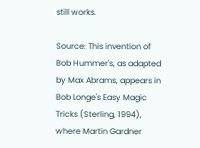still works.

Source: This invention of Bob Hummer's, as adapted by Max Abrams, appears in Bob Longe's Easy Magic Tricks (Sterling, 1994), where Martin Gardner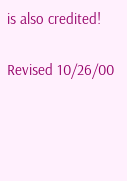is also credited!

Revised 10/26/00